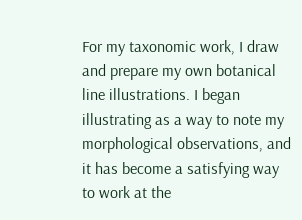For my taxonomic work, I draw and prepare my own botanical line illustrations. I began illustrating as a way to note my morphological observations, and it has become a satisfying way to work at the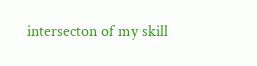intersecton of my skill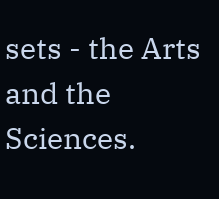sets - the Arts and the Sciences.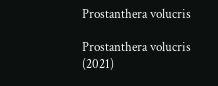Prostanthera volucris

Prostanthera volucris (2021)